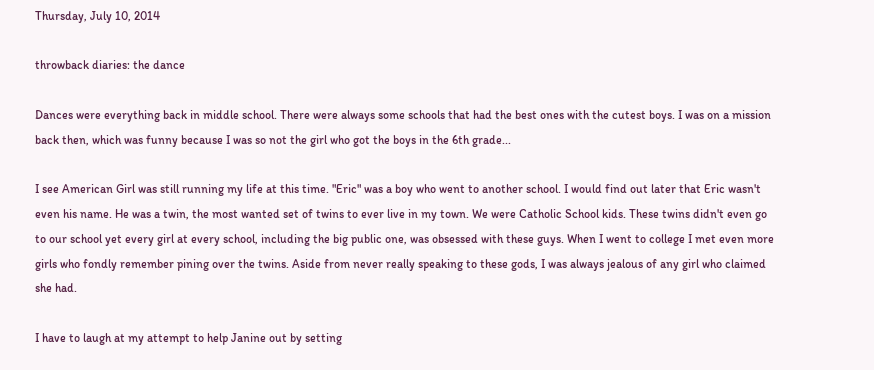Thursday, July 10, 2014

throwback diaries: the dance

Dances were everything back in middle school. There were always some schools that had the best ones with the cutest boys. I was on a mission back then, which was funny because I was so not the girl who got the boys in the 6th grade...

I see American Girl was still running my life at this time. "Eric" was a boy who went to another school. I would find out later that Eric wasn't even his name. He was a twin, the most wanted set of twins to ever live in my town. We were Catholic School kids. These twins didn't even go to our school yet every girl at every school, including the big public one, was obsessed with these guys. When I went to college I met even more girls who fondly remember pining over the twins. Aside from never really speaking to these gods, I was always jealous of any girl who claimed she had.

I have to laugh at my attempt to help Janine out by setting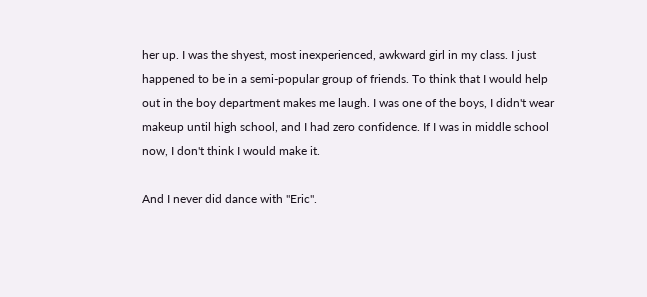her up. I was the shyest, most inexperienced, awkward girl in my class. I just happened to be in a semi-popular group of friends. To think that I would help out in the boy department makes me laugh. I was one of the boys, I didn't wear makeup until high school, and I had zero confidence. If I was in middle school now, I don't think I would make it.

And I never did dance with "Eric".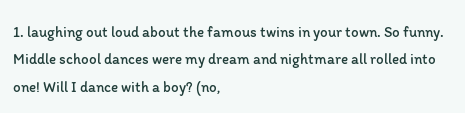1. laughing out loud about the famous twins in your town. So funny. Middle school dances were my dream and nightmare all rolled into one! Will I dance with a boy? (no,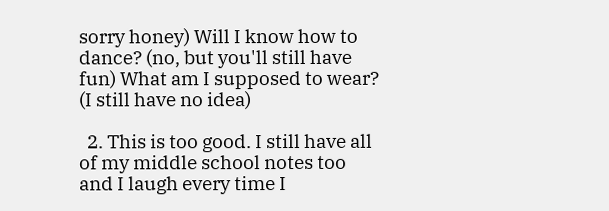sorry honey) Will I know how to dance? (no, but you'll still have fun) What am I supposed to wear? (I still have no idea)

  2. This is too good. I still have all of my middle school notes too and I laugh every time I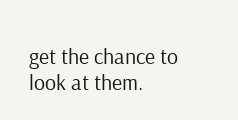get the chance to look at them.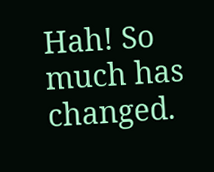Hah! So much has changed.